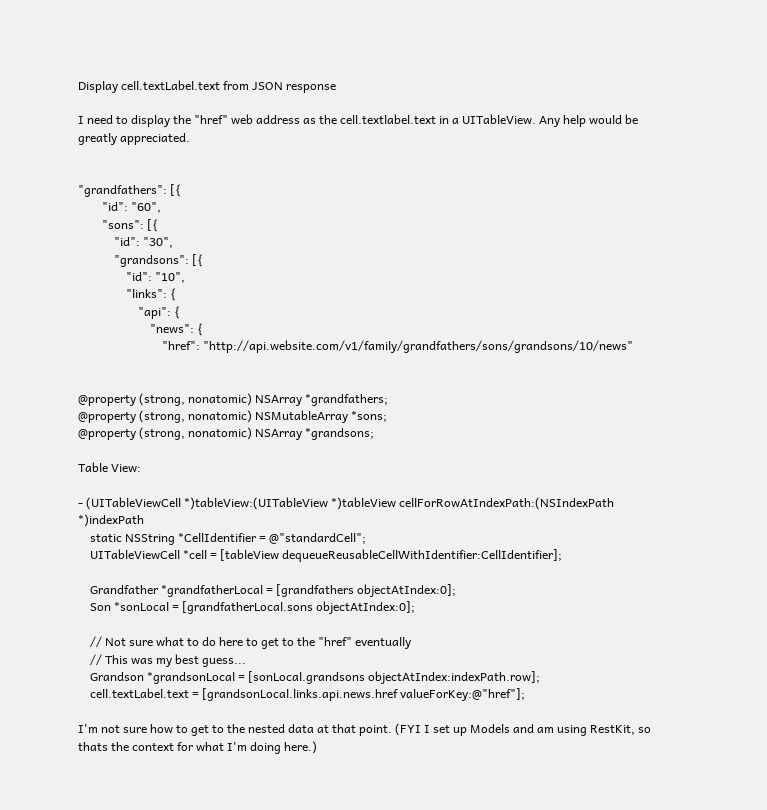Display cell.textLabel.text from JSON response

I need to display the "href" web address as the cell.textlabel.text in a UITableView. Any help would be greatly appreciated.


"grandfathers": [{
        "id": "60",
        "sons": [{
            "id": "30",
            "grandsons": [{
                "id": "10",
                "links": {
                    "api": {
                        "news": {
                            "href": "http://api.website.com/v1/family/grandfathers/sons/grandsons/10/news"


@property (strong, nonatomic) NSArray *grandfathers;
@property (strong, nonatomic) NSMutableArray *sons;
@property (strong, nonatomic) NSArray *grandsons;

Table View:

- (UITableViewCell *)tableView:(UITableView *)tableView cellForRowAtIndexPath:(NSIndexPath *)indexPath
    static NSString *CellIdentifier = @"standardCell";
    UITableViewCell *cell = [tableView dequeueReusableCellWithIdentifier:CellIdentifier];

    Grandfather *grandfatherLocal = [grandfathers objectAtIndex:0];
    Son *sonLocal = [grandfatherLocal.sons objectAtIndex:0];

    // Not sure what to do here to get to the "href" eventually
    // This was my best guess...
    Grandson *grandsonLocal = [sonLocal.grandsons objectAtIndex:indexPath.row];
    cell.textLabel.text = [grandsonLocal.links.api.news.href valueForKey:@"href"];

I'm not sure how to get to the nested data at that point. (FYI I set up Models and am using RestKit, so thats the context for what I'm doing here.)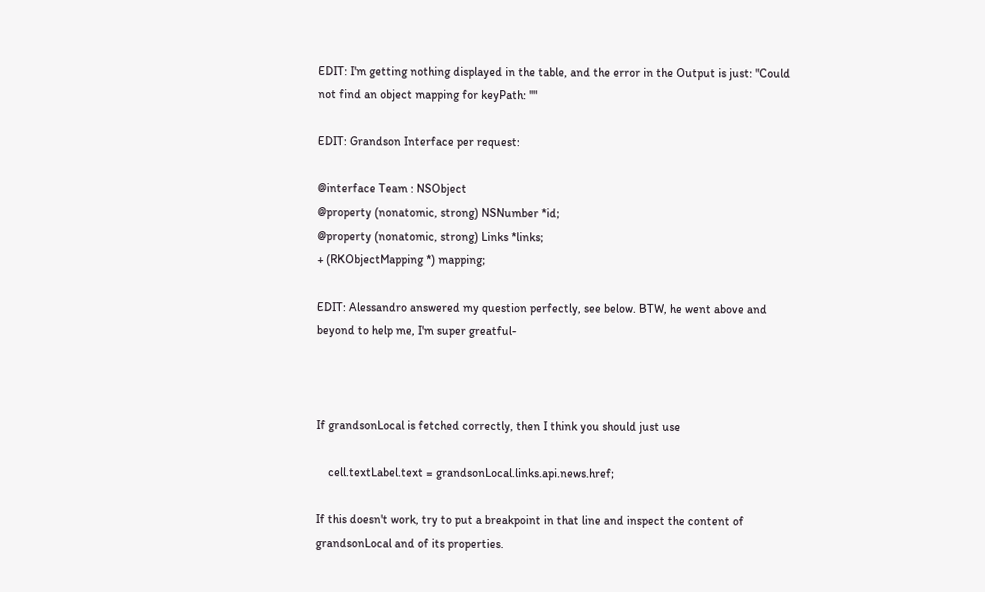EDIT: I'm getting nothing displayed in the table, and the error in the Output is just: "Could not find an object mapping for keyPath: ''"

EDIT: Grandson Interface per request:

@interface Team : NSObject
@property (nonatomic, strong) NSNumber *id;
@property (nonatomic, strong) Links *links;
+ (RKObjectMapping *) mapping;

EDIT: Alessandro answered my question perfectly, see below. BTW, he went above and beyond to help me, I'm super greatful-



If grandsonLocal is fetched correctly, then I think you should just use

    cell.textLabel.text = grandsonLocal.links.api.news.href;

If this doesn't work, try to put a breakpoint in that line and inspect the content of grandsonLocal and of its properties.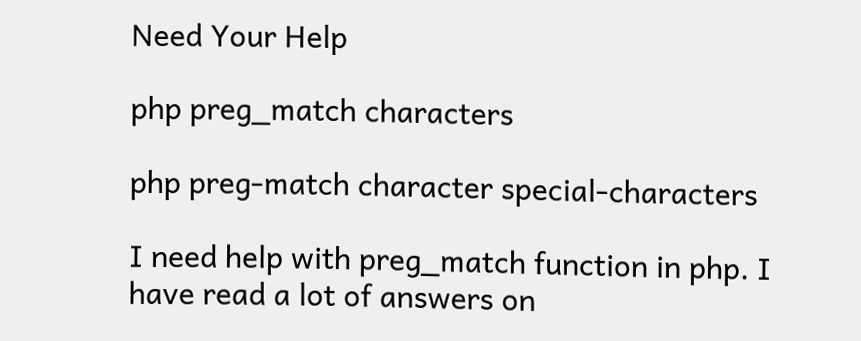Need Your Help

php preg_match characters

php preg-match character special-characters

I need help with preg_match function in php. I have read a lot of answers on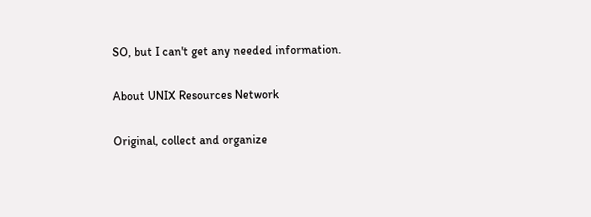SO, but I can't get any needed information.

About UNIX Resources Network

Original, collect and organize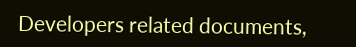Developers related documents,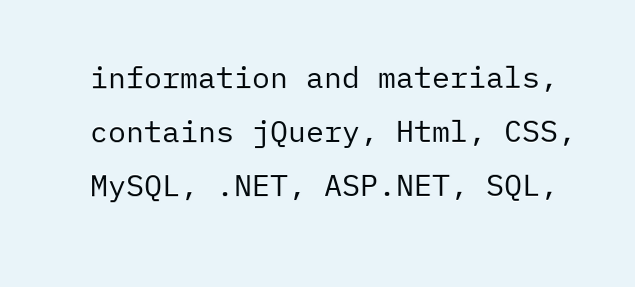information and materials, contains jQuery, Html, CSS, MySQL, .NET, ASP.NET, SQL,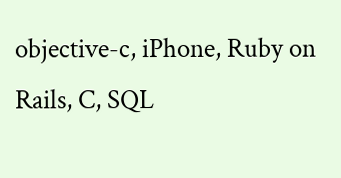objective-c, iPhone, Ruby on Rails, C, SQL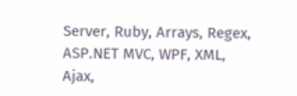Server, Ruby, Arrays, Regex, ASP.NET MVC, WPF, XML, Ajax,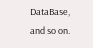DataBase, and so on.